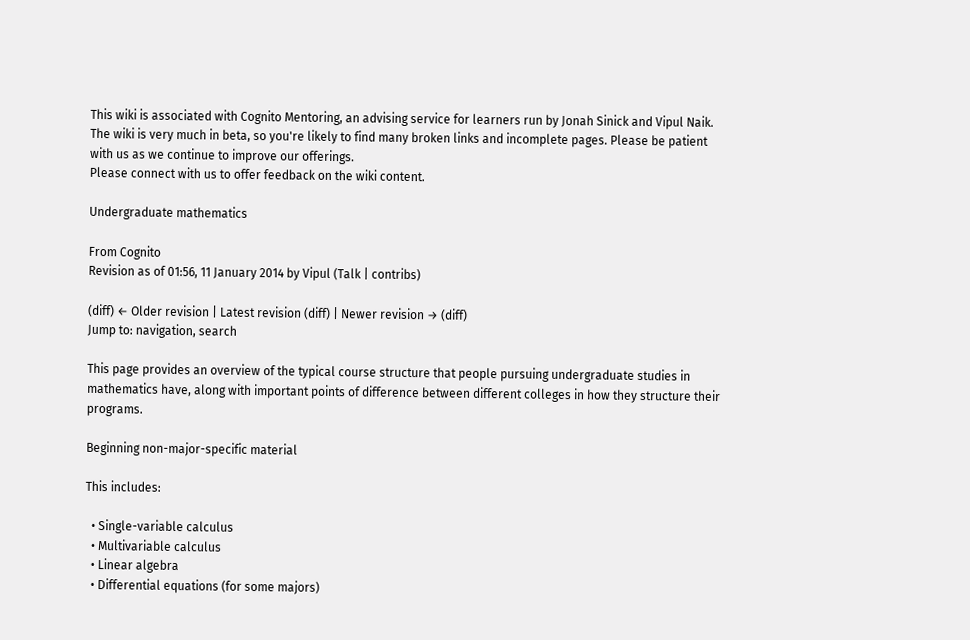This wiki is associated with Cognito Mentoring, an advising service for learners run by Jonah Sinick and Vipul Naik. The wiki is very much in beta, so you're likely to find many broken links and incomplete pages. Please be patient with us as we continue to improve our offerings.
Please connect with us to offer feedback on the wiki content.

Undergraduate mathematics

From Cognito
Revision as of 01:56, 11 January 2014 by Vipul (Talk | contribs)

(diff) ← Older revision | Latest revision (diff) | Newer revision → (diff)
Jump to: navigation, search

This page provides an overview of the typical course structure that people pursuing undergraduate studies in mathematics have, along with important points of difference between different colleges in how they structure their programs.

Beginning non-major-specific material

This includes:

  • Single-variable calculus
  • Multivariable calculus
  • Linear algebra
  • Differential equations (for some majors)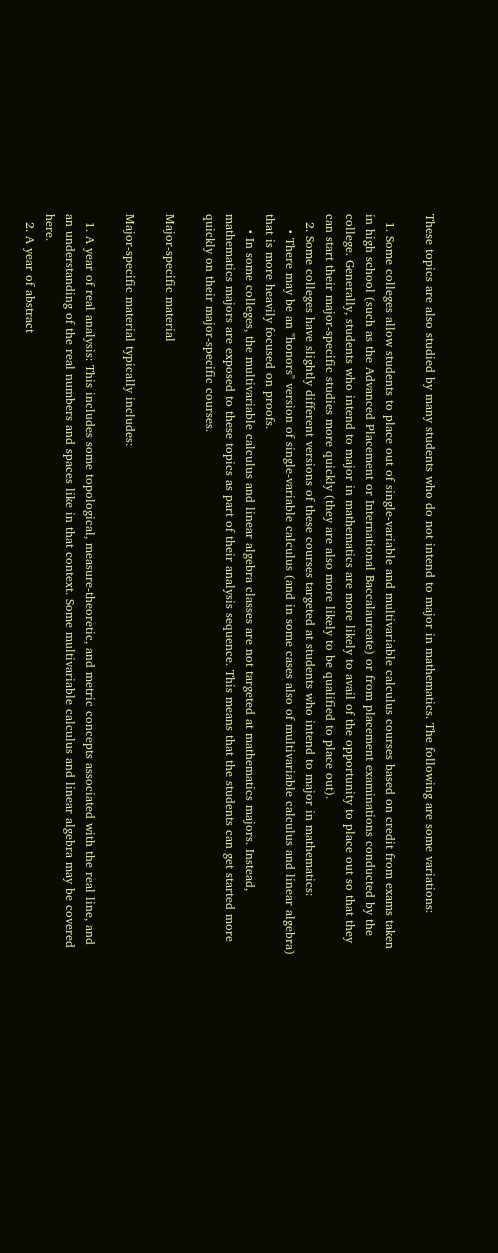These topics are also studied by many students who do not intend to major in mathematics. The following are some variations:

  1. Some colleges allow students to place out of single-variable and multivariable calculus courses based on credit from exams taken in high school (such as the Advanced Placement or International Baccalaureate) or from placement examinations conducted by the college. Generally, students who intend to major in mathematics are more likely to avail of the opportunity to place out so that they can start their major-specific studies more quickly (they are also more likely to be qualified to place out).
  2. Some colleges have slightly different versions of these courses targeted at students who intend to major in mathematics:
    • There may be an "honors" version of single-variable calculus (and in some cases also of multivariable calculus and linear algebra) that is more heavily focused on proofs.
    • In some colleges, the multivariable calculus and linear algebra classes are not targeted at mathematics majors. Instead, mathematics majors are exposed to these topics as part of their analysis sequence. This means that the students can get started more quickly on their major-specific courses.

Major-specific material

Major-specific material typically includes:

  1. A year of real analysis: This includes some topological, measure-theoretic, and metric concepts associated with the real line, and an understanding of the real numbers and spaces like in that context. Some multivariable calculus and linear algebra may be covered here.
  2. A year of abstract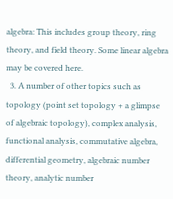algebra: This includes group theory, ring theory, and field theory. Some linear algebra may be covered here.
  3. A number of other topics such as topology (point set topology + a glimpse of algebraic topology), complex analysis, functional analysis, commutative algebra, differential geometry, algebraic number theory, analytic number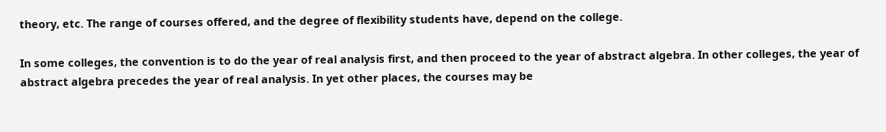theory, etc. The range of courses offered, and the degree of flexibility students have, depend on the college.

In some colleges, the convention is to do the year of real analysis first, and then proceed to the year of abstract algebra. In other colleges, the year of abstract algebra precedes the year of real analysis. In yet other places, the courses may be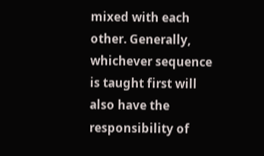mixed with each other. Generally, whichever sequence is taught first will also have the responsibility of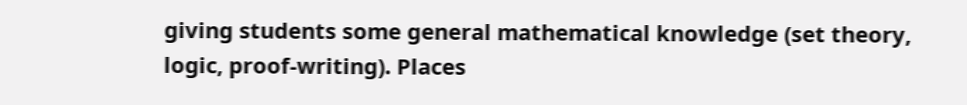giving students some general mathematical knowledge (set theory, logic, proof-writing). Places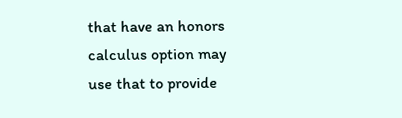that have an honors calculus option may use that to provide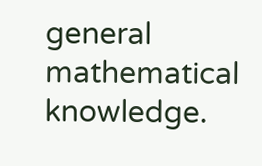general mathematical knowledge.